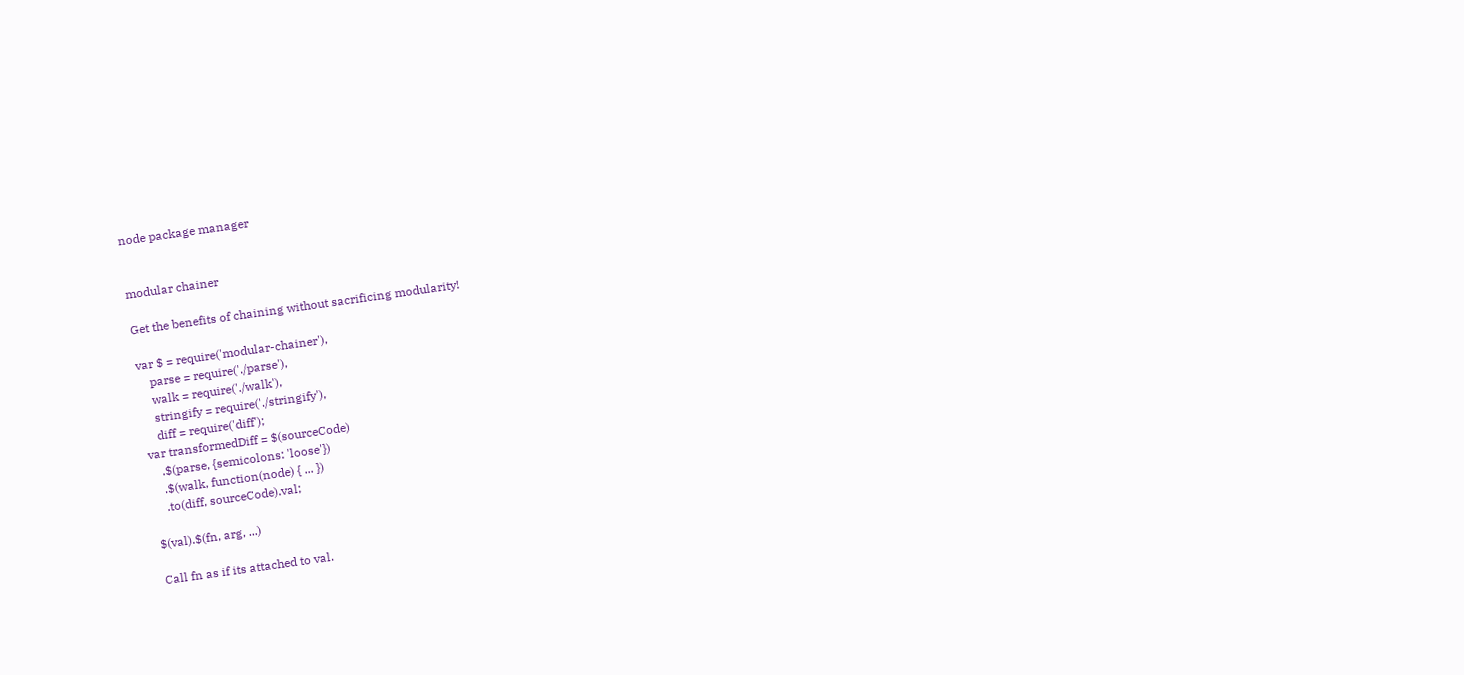node package manager


modular chainer

Get the benefits of chaining without sacrificing modularity!

var $ = require('modular-chainer'),
    parse = require('./parse'),
    walk = require('./walk'),
    stringify = require('./stringify'),
    diff = require('diff');
var transformedDiff = $(sourceCode)
    .$(parse, {semicolons: 'loose'})
    .$(walk, function(node) { ... })
    .to(diff, sourceCode).val;

$(val).$(fn, arg, ...)

Call fn as if its attached to val.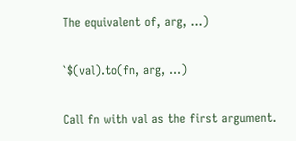The equivalent of, arg, ...)

`$(val).to(fn, arg, ...)

Call fn with val as the first argument.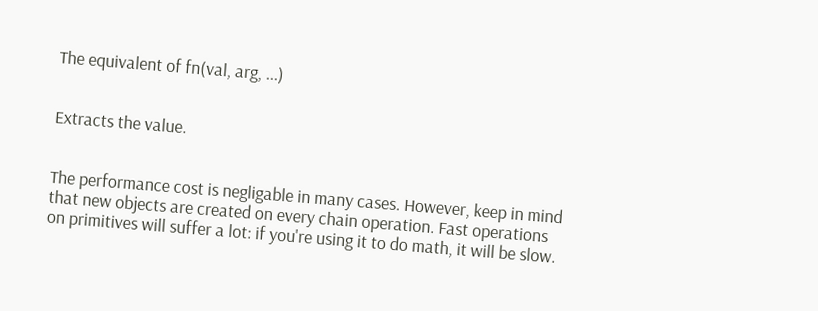The equivalent of fn(val, arg, ...)


Extracts the value.


The performance cost is negligable in many cases. However, keep in mind that new objects are created on every chain operation. Fast operations on primitives will suffer a lot: if you're using it to do math, it will be slow.